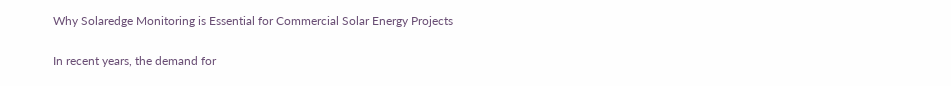Why Solaredge Monitoring is Essential for Commercial Solar Energy Projects

In recent years, the demand for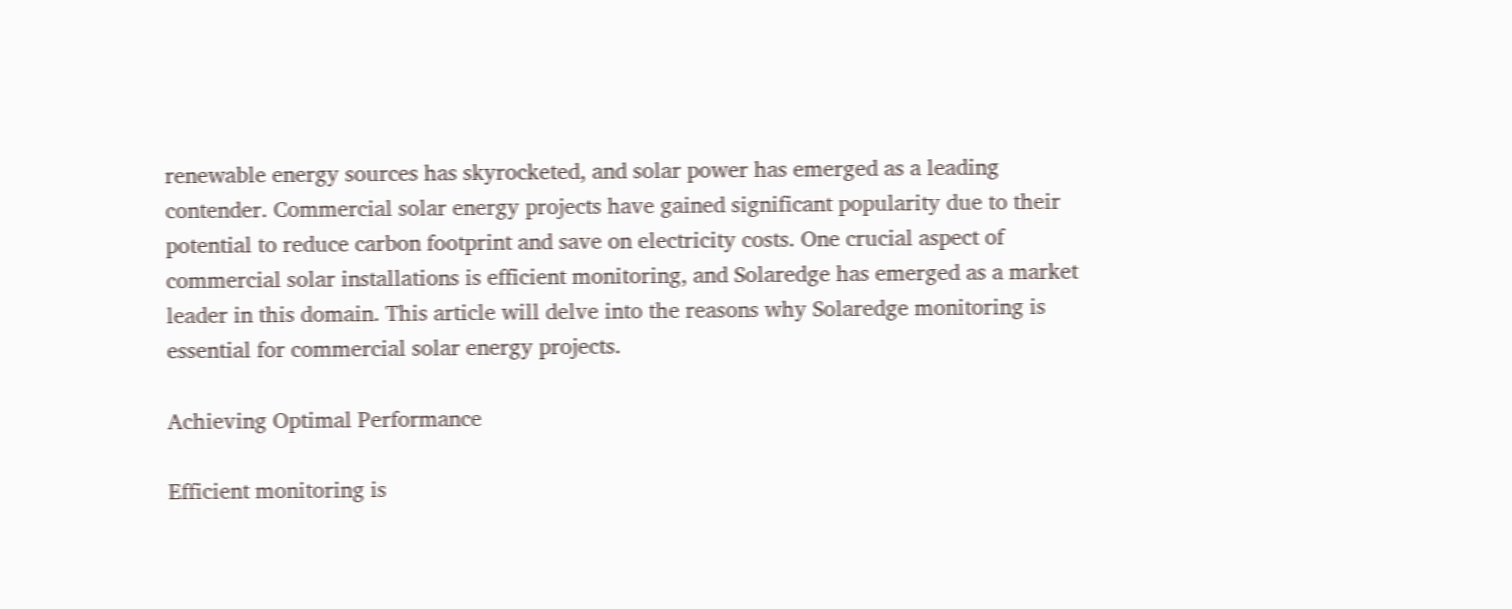renewable energy sources has skyrocketed, and solar power has emerged as a leading contender. Commercial solar energy projects have gained significant popularity due to their potential to reduce carbon footprint and save on electricity costs. One crucial aspect of commercial solar installations is efficient monitoring, and Solaredge has emerged as a market leader in this domain. This article will delve into the reasons why Solaredge monitoring is essential for commercial solar energy projects.

Achieving Optimal Performance

Efficient monitoring is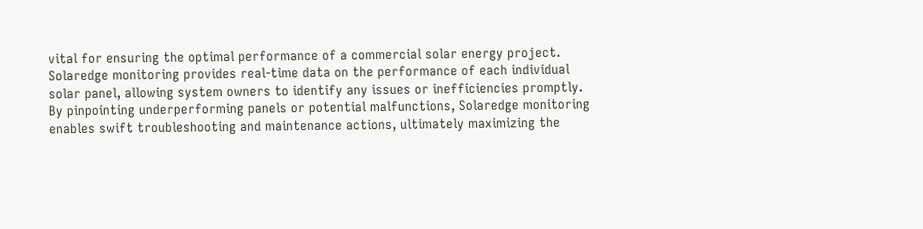vital for ensuring the optimal performance of a commercial solar energy project. Solaredge monitoring provides real-time data on the performance of each individual solar panel, allowing system owners to identify any issues or inefficiencies promptly. By pinpointing underperforming panels or potential malfunctions, Solaredge monitoring enables swift troubleshooting and maintenance actions, ultimately maximizing the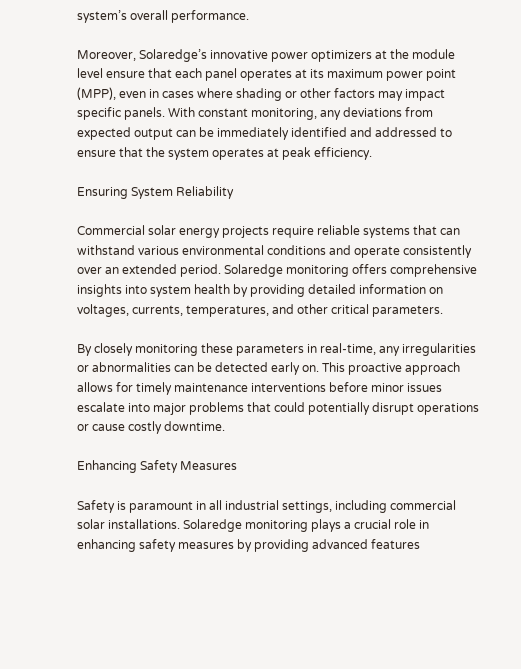system’s overall performance.

Moreover, Solaredge’s innovative power optimizers at the module level ensure that each panel operates at its maximum power point (MPP), even in cases where shading or other factors may impact specific panels. With constant monitoring, any deviations from expected output can be immediately identified and addressed to ensure that the system operates at peak efficiency.

Ensuring System Reliability

Commercial solar energy projects require reliable systems that can withstand various environmental conditions and operate consistently over an extended period. Solaredge monitoring offers comprehensive insights into system health by providing detailed information on voltages, currents, temperatures, and other critical parameters.

By closely monitoring these parameters in real-time, any irregularities or abnormalities can be detected early on. This proactive approach allows for timely maintenance interventions before minor issues escalate into major problems that could potentially disrupt operations or cause costly downtime.

Enhancing Safety Measures

Safety is paramount in all industrial settings, including commercial solar installations. Solaredge monitoring plays a crucial role in enhancing safety measures by providing advanced features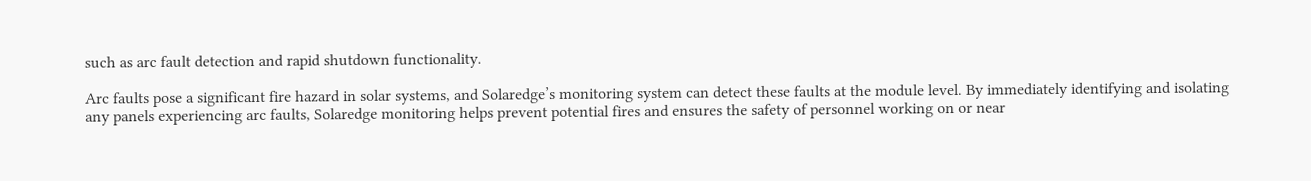such as arc fault detection and rapid shutdown functionality.

Arc faults pose a significant fire hazard in solar systems, and Solaredge’s monitoring system can detect these faults at the module level. By immediately identifying and isolating any panels experiencing arc faults, Solaredge monitoring helps prevent potential fires and ensures the safety of personnel working on or near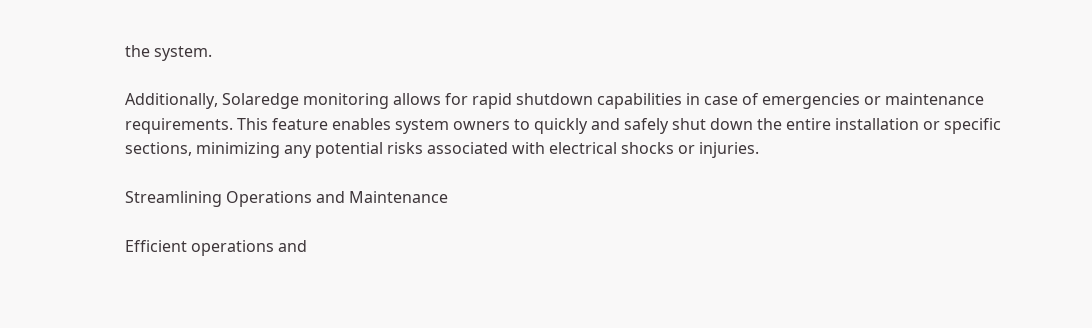the system.

Additionally, Solaredge monitoring allows for rapid shutdown capabilities in case of emergencies or maintenance requirements. This feature enables system owners to quickly and safely shut down the entire installation or specific sections, minimizing any potential risks associated with electrical shocks or injuries.

Streamlining Operations and Maintenance

Efficient operations and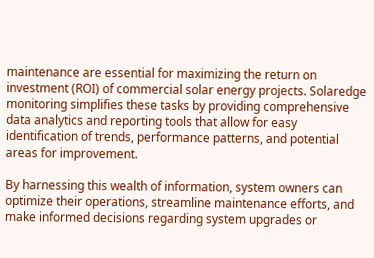maintenance are essential for maximizing the return on investment (ROI) of commercial solar energy projects. Solaredge monitoring simplifies these tasks by providing comprehensive data analytics and reporting tools that allow for easy identification of trends, performance patterns, and potential areas for improvement.

By harnessing this wealth of information, system owners can optimize their operations, streamline maintenance efforts, and make informed decisions regarding system upgrades or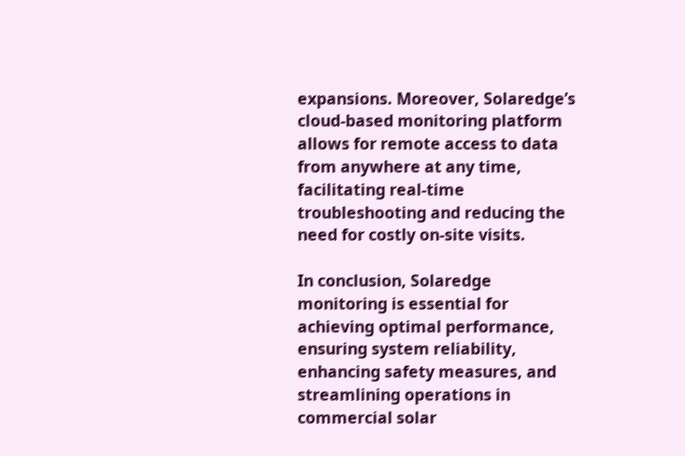expansions. Moreover, Solaredge’s cloud-based monitoring platform allows for remote access to data from anywhere at any time, facilitating real-time troubleshooting and reducing the need for costly on-site visits.

In conclusion, Solaredge monitoring is essential for achieving optimal performance, ensuring system reliability, enhancing safety measures, and streamlining operations in commercial solar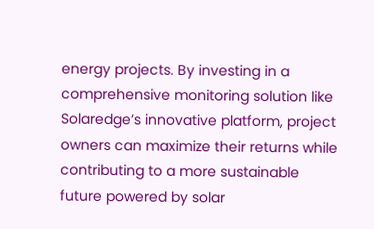energy projects. By investing in a comprehensive monitoring solution like Solaredge’s innovative platform, project owners can maximize their returns while contributing to a more sustainable future powered by solar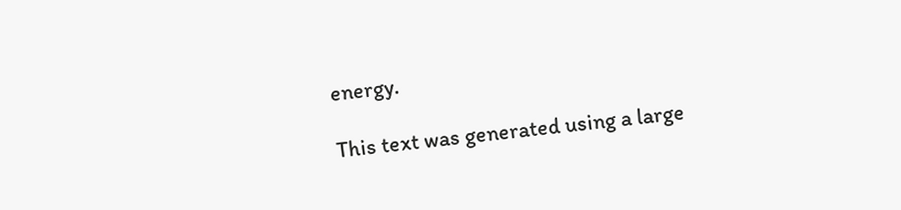energy.

This text was generated using a large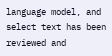language model, and select text has been reviewed and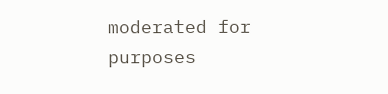moderated for purposes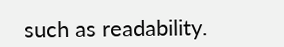such as readability.